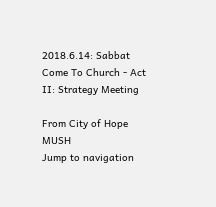2018.6.14: Sabbat Come To Church - Act II: Strategy Meeting

From City of Hope MUSH
Jump to navigation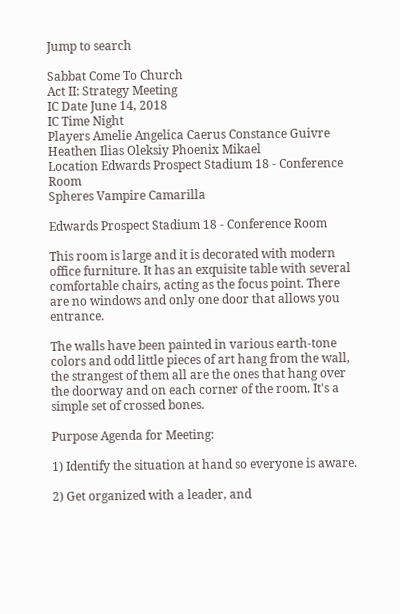Jump to search

Sabbat Come To Church
Act II: Strategy Meeting
IC Date June 14, 2018
IC Time Night
Players Amelie Angelica Caerus Constance Guivre Heathen Ilias Oleksiy Phoenix Mikael
Location Edwards Prospect Stadium 18 - Conference Room
Spheres Vampire Camarilla

Edwards Prospect Stadium 18 - Conference Room

This room is large and it is decorated with modern office furniture. It has an exquisite table with several comfortable chairs, acting as the focus point. There are no windows and only one door that allows you entrance.

The walls have been painted in various earth-tone colors and odd little pieces of art hang from the wall, the strangest of them all are the ones that hang over the doorway and on each corner of the room. It's a simple set of crossed bones.

Purpose Agenda for Meeting:

1) Identify the situation at hand so everyone is aware.

2) Get organized with a leader, and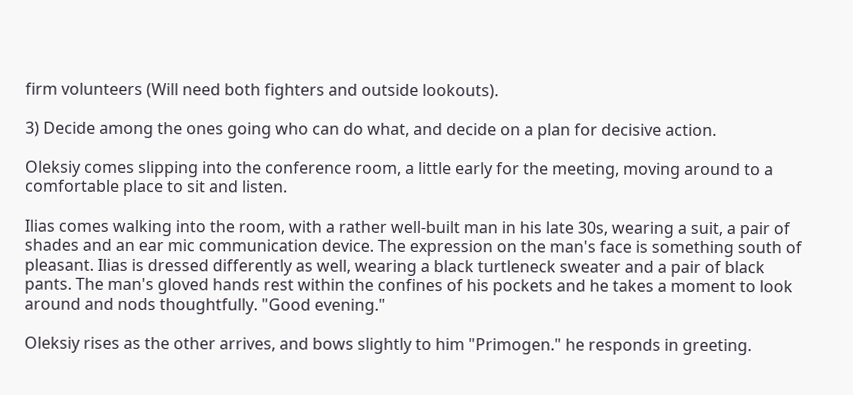firm volunteers (Will need both fighters and outside lookouts).

3) Decide among the ones going who can do what, and decide on a plan for decisive action.

Oleksiy comes slipping into the conference room, a little early for the meeting, moving around to a comfortable place to sit and listen.

Ilias comes walking into the room, with a rather well-built man in his late 30s, wearing a suit, a pair of shades and an ear mic communication device. The expression on the man's face is something south of pleasant. Ilias is dressed differently as well, wearing a black turtleneck sweater and a pair of black pants. The man's gloved hands rest within the confines of his pockets and he takes a moment to look around and nods thoughtfully. "Good evening."

Oleksiy rises as the other arrives, and bows slightly to him "Primogen." he responds in greeting.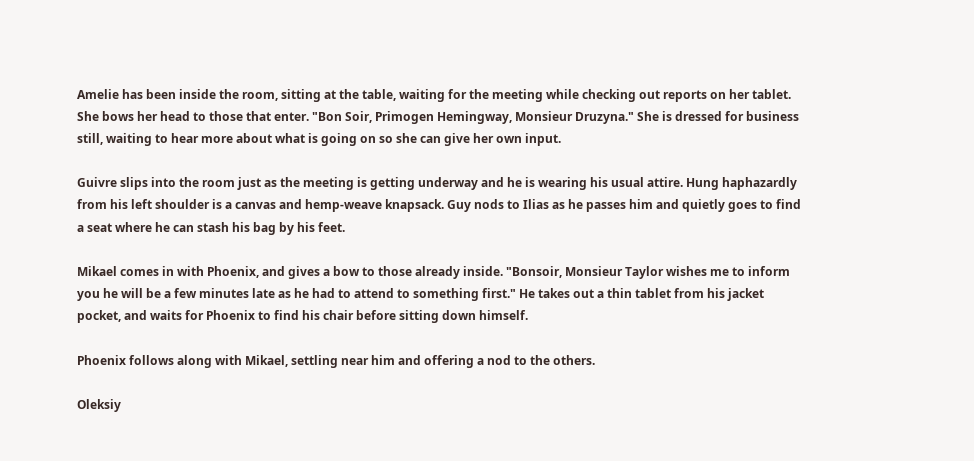Amelie has been inside the room, sitting at the table, waiting for the meeting while checking out reports on her tablet. She bows her head to those that enter. "Bon Soir, Primogen Hemingway, Monsieur Druzyna." She is dressed for business still, waiting to hear more about what is going on so she can give her own input.

Guivre slips into the room just as the meeting is getting underway and he is wearing his usual attire. Hung haphazardly from his left shoulder is a canvas and hemp-weave knapsack. Guy nods to Ilias as he passes him and quietly goes to find a seat where he can stash his bag by his feet.

Mikael comes in with Phoenix, and gives a bow to those already inside. "Bonsoir, Monsieur Taylor wishes me to inform you he will be a few minutes late as he had to attend to something first." He takes out a thin tablet from his jacket pocket, and waits for Phoenix to find his chair before sitting down himself.

Phoenix follows along with Mikael, settling near him and offering a nod to the others.

Oleksiy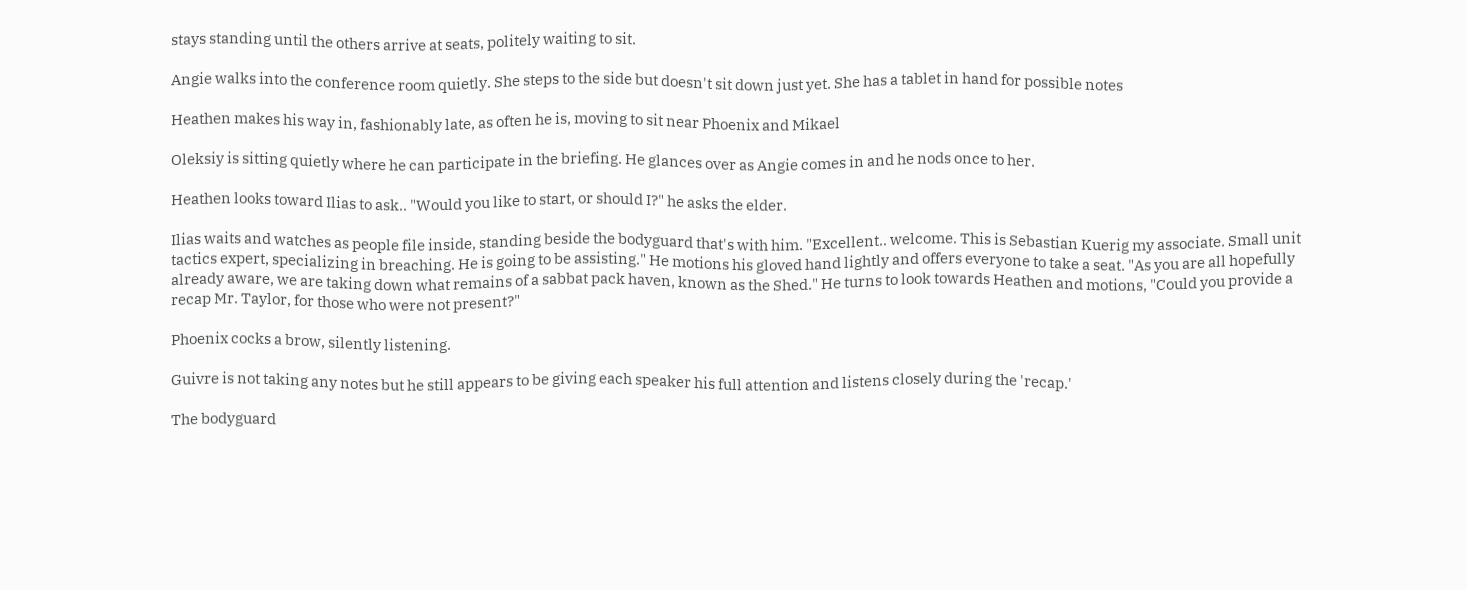stays standing until the others arrive at seats, politely waiting to sit.

Angie walks into the conference room quietly. She steps to the side but doesn't sit down just yet. She has a tablet in hand for possible notes

Heathen makes his way in, fashionably late, as often he is, moving to sit near Phoenix and Mikael

Oleksiy is sitting quietly where he can participate in the briefing. He glances over as Angie comes in and he nods once to her.

Heathen looks toward Ilias to ask.. "Would you like to start, or should I?" he asks the elder.

Ilias waits and watches as people file inside, standing beside the bodyguard that's with him. "Excellent.. welcome. This is Sebastian Kuerig my associate. Small unit tactics expert, specializing in breaching. He is going to be assisting." He motions his gloved hand lightly and offers everyone to take a seat. "As you are all hopefully already aware, we are taking down what remains of a sabbat pack haven, known as the Shed." He turns to look towards Heathen and motions, "Could you provide a recap Mr. Taylor, for those who were not present?"

Phoenix cocks a brow, silently listening.

Guivre is not taking any notes but he still appears to be giving each speaker his full attention and listens closely during the 'recap.'

The bodyguard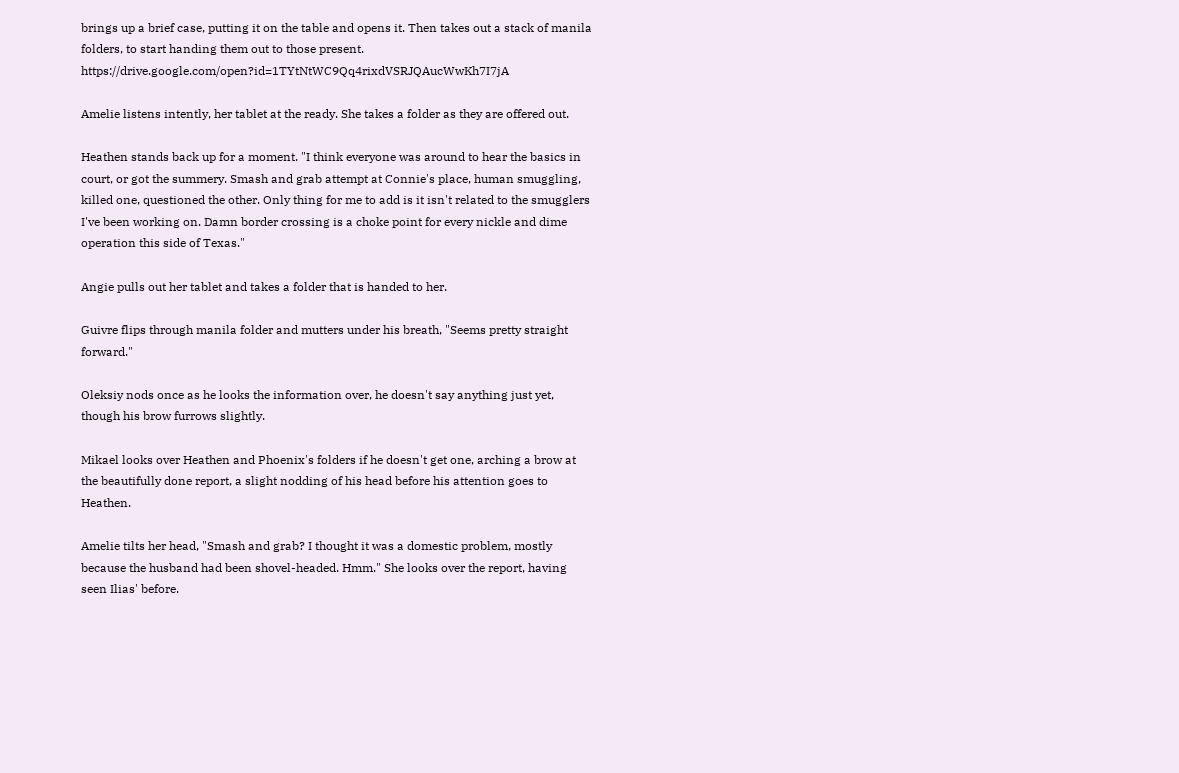brings up a brief case, putting it on the table and opens it. Then takes out a stack of manila folders, to start handing them out to those present. https://drive.google.com/open?id=1TYtNtWC9Qq4rixdVSRJQAucWwKh7I7jA

Amelie listens intently, her tablet at the ready. She takes a folder as they are offered out.

Heathen stands back up for a moment. "I think everyone was around to hear the basics in court, or got the summery. Smash and grab attempt at Connie's place, human smuggling, killed one, questioned the other. Only thing for me to add is it isn't related to the smugglers I've been working on. Damn border crossing is a choke point for every nickle and dime operation this side of Texas."

Angie pulls out her tablet and takes a folder that is handed to her.

Guivre flips through manila folder and mutters under his breath, "Seems pretty straight forward."

Oleksiy nods once as he looks the information over, he doesn't say anything just yet, though his brow furrows slightly.

Mikael looks over Heathen and Phoenix's folders if he doesn't get one, arching a brow at the beautifully done report, a slight nodding of his head before his attention goes to Heathen.

Amelie tilts her head, "Smash and grab? I thought it was a domestic problem, mostly because the husband had been shovel-headed. Hmm." She looks over the report, having seen Ilias' before.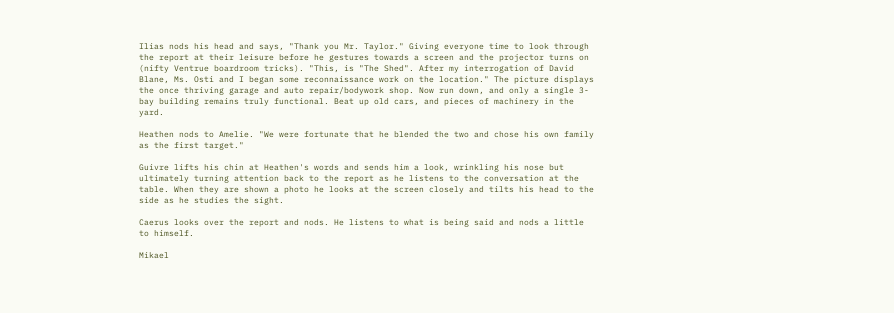Ilias nods his head and says, "Thank you Mr. Taylor." Giving everyone time to look through the report at their leisure before he gestures towards a screen and the projector turns on (nifty Ventrue boardroom tricks). "This, is "The Shed". After my interrogation of David Blane, Ms. Osti and I began some reconnaissance work on the location." The picture displays the once thriving garage and auto repair/bodywork shop. Now run down, and only a single 3-bay building remains truly functional. Beat up old cars, and pieces of machinery in the yard.

Heathen nods to Amelie. "We were fortunate that he blended the two and chose his own family as the first target."

Guivre lifts his chin at Heathen's words and sends him a look, wrinkling his nose but ultimately turning attention back to the report as he listens to the conversation at the table. When they are shown a photo he looks at the screen closely and tilts his head to the side as he studies the sight.

Caerus looks over the report and nods. He listens to what is being said and nods a little to himself.

Mikael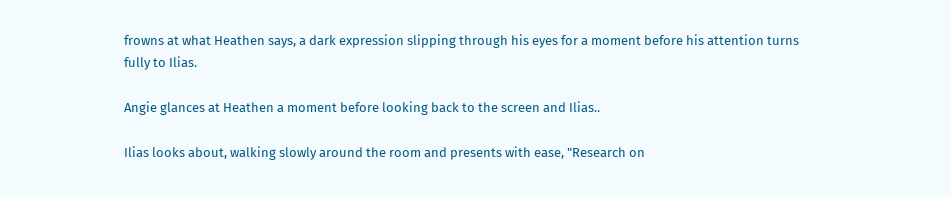frowns at what Heathen says, a dark expression slipping through his eyes for a moment before his attention turns fully to Ilias.

Angie glances at Heathen a moment before looking back to the screen and Ilias..

Ilias looks about, walking slowly around the room and presents with ease, "Research on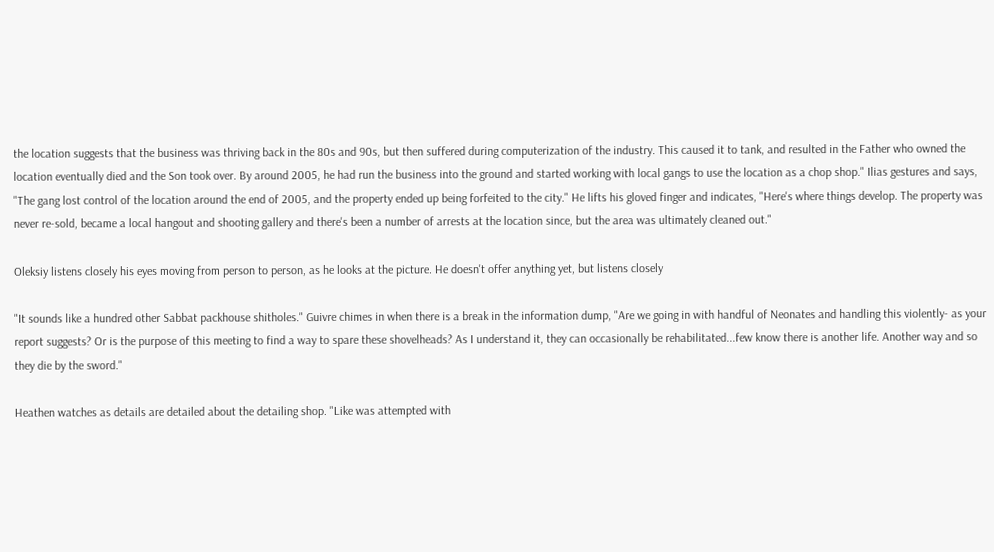the location suggests that the business was thriving back in the 80s and 90s, but then suffered during computerization of the industry. This caused it to tank, and resulted in the Father who owned the location eventually died and the Son took over. By around 2005, he had run the business into the ground and started working with local gangs to use the location as a chop shop." Ilias gestures and says, "The gang lost control of the location around the end of 2005, and the property ended up being forfeited to the city." He lifts his gloved finger and indicates, "Here's where things develop. The property was never re-sold, became a local hangout and shooting gallery and there's been a number of arrests at the location since, but the area was ultimately cleaned out."

Oleksiy listens closely his eyes moving from person to person, as he looks at the picture. He doesn't offer anything yet, but listens closely

"It sounds like a hundred other Sabbat packhouse shitholes." Guivre chimes in when there is a break in the information dump, "Are we going in with handful of Neonates and handling this violently- as your report suggests? Or is the purpose of this meeting to find a way to spare these shovelheads? As I understand it, they can occasionally be rehabilitated...few know there is another life. Another way and so they die by the sword."

Heathen watches as details are detailed about the detailing shop. "Like was attempted with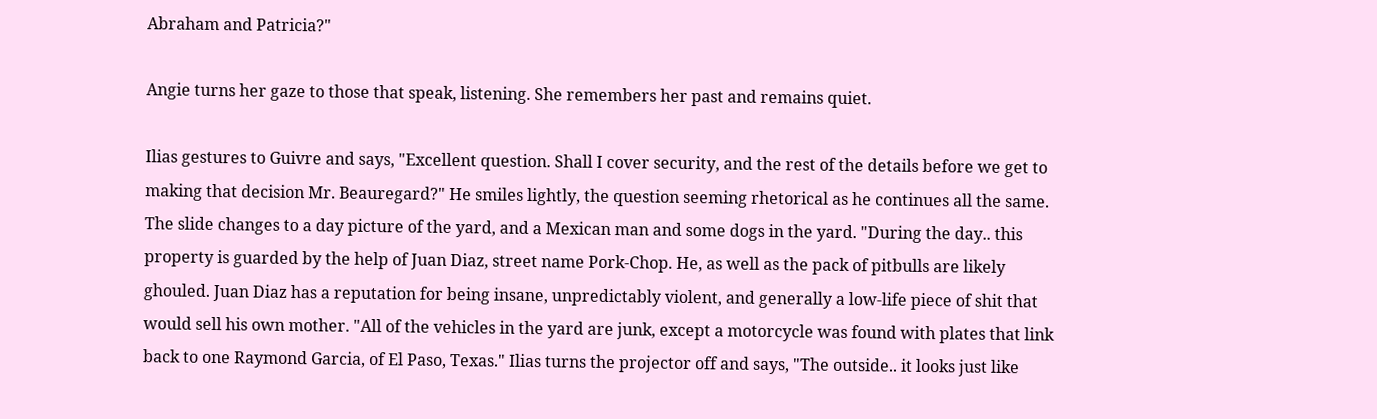Abraham and Patricia?"

Angie turns her gaze to those that speak, listening. She remembers her past and remains quiet.

Ilias gestures to Guivre and says, "Excellent question. Shall I cover security, and the rest of the details before we get to making that decision Mr. Beauregard?" He smiles lightly, the question seeming rhetorical as he continues all the same. The slide changes to a day picture of the yard, and a Mexican man and some dogs in the yard. "During the day.. this property is guarded by the help of Juan Diaz, street name Pork-Chop. He, as well as the pack of pitbulls are likely ghouled. Juan Diaz has a reputation for being insane, unpredictably violent, and generally a low-life piece of shit that would sell his own mother. "All of the vehicles in the yard are junk, except a motorcycle was found with plates that link back to one Raymond Garcia, of El Paso, Texas." Ilias turns the projector off and says, "The outside.. it looks just like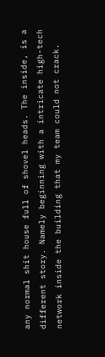any normal shit house full of shovel heads. The inside, is a different story. Namely beginning with a intricate high-tech network inside the building that my team could not crack.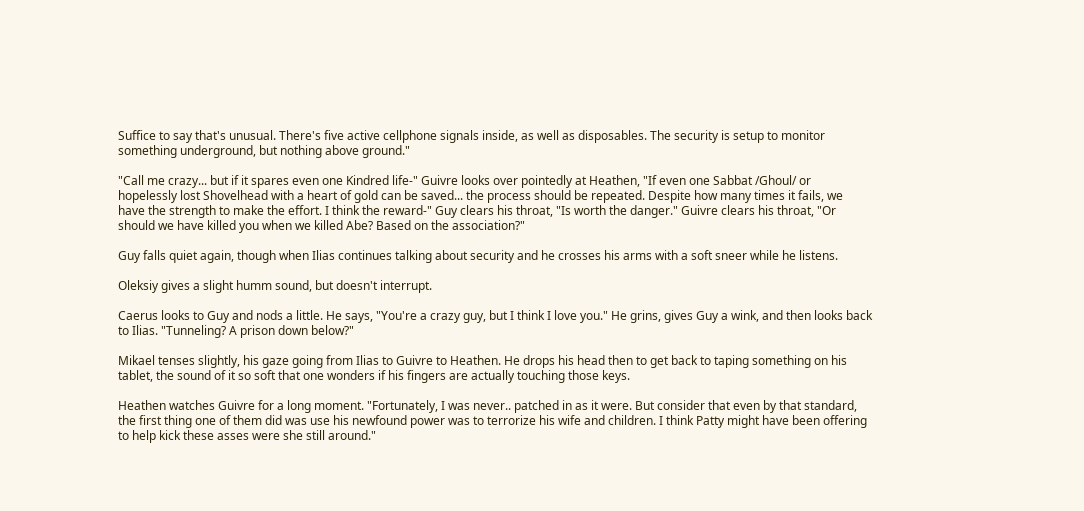Suffice to say that's unusual. There's five active cellphone signals inside, as well as disposables. The security is setup to monitor something underground, but nothing above ground."

"Call me crazy... but if it spares even one Kindred life-" Guivre looks over pointedly at Heathen, "If even one Sabbat /Ghoul/ or hopelessly lost Shovelhead with a heart of gold can be saved... the process should be repeated. Despite how many times it fails, we have the strength to make the effort. I think the reward-" Guy clears his throat, "Is worth the danger." Guivre clears his throat, "Or should we have killed you when we killed Abe? Based on the association?"

Guy falls quiet again, though when Ilias continues talking about security and he crosses his arms with a soft sneer while he listens.

Oleksiy gives a slight humm sound, but doesn't interrupt.

Caerus looks to Guy and nods a little. He says, "You're a crazy guy, but I think I love you." He grins, gives Guy a wink, and then looks back to Ilias. "Tunneling? A prison down below?"

Mikael tenses slightly, his gaze going from Ilias to Guivre to Heathen. He drops his head then to get back to taping something on his tablet, the sound of it so soft that one wonders if his fingers are actually touching those keys.

Heathen watches Guivre for a long moment. "Fortunately, I was never.. patched in as it were. But consider that even by that standard, the first thing one of them did was use his newfound power was to terrorize his wife and children. I think Patty might have been offering to help kick these asses were she still around."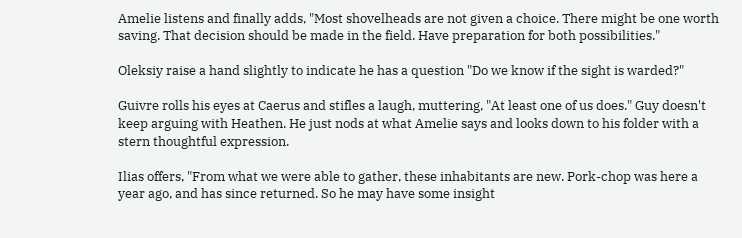Amelie listens and finally adds, "Most shovelheads are not given a choice. There might be one worth saving. That decision should be made in the field. Have preparation for both possibilities."

Oleksiy raise a hand slightly to indicate he has a question "Do we know if the sight is warded?"

Guivre rolls his eyes at Caerus and stifles a laugh, muttering, "At least one of us does." Guy doesn't keep arguing with Heathen. He just nods at what Amelie says and looks down to his folder with a stern thoughtful expression.

Ilias offers, "From what we were able to gather, these inhabitants are new. Pork-chop was here a year ago, and has since returned. So he may have some insight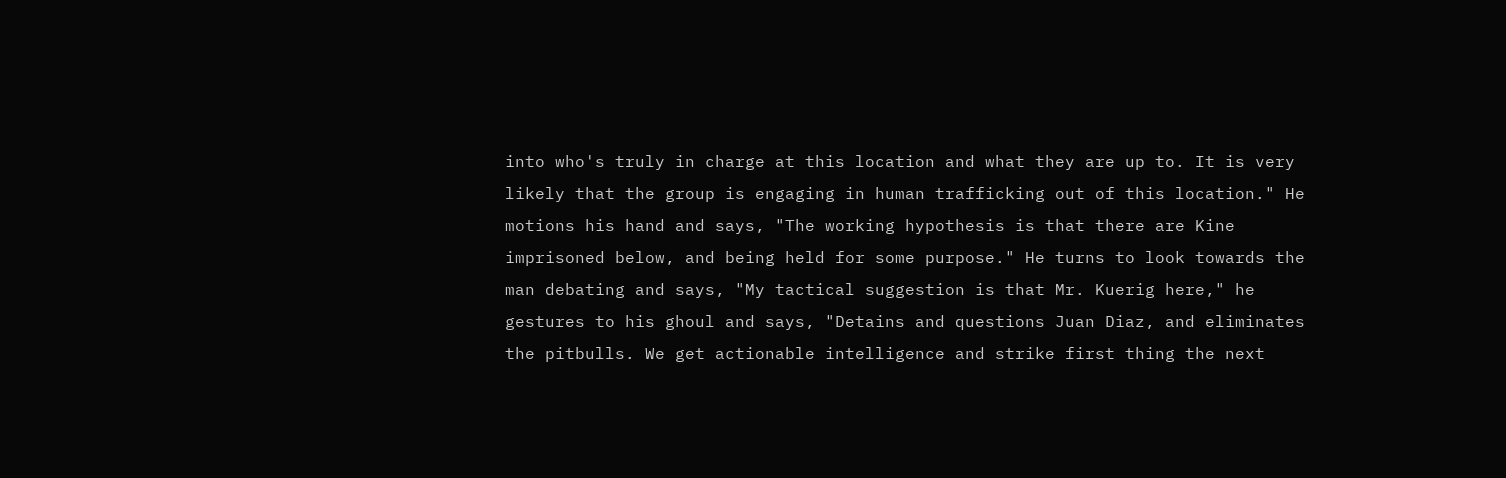into who's truly in charge at this location and what they are up to. It is very likely that the group is engaging in human trafficking out of this location." He motions his hand and says, "The working hypothesis is that there are Kine imprisoned below, and being held for some purpose." He turns to look towards the man debating and says, "My tactical suggestion is that Mr. Kuerig here," he gestures to his ghoul and says, "Detains and questions Juan Diaz, and eliminates the pitbulls. We get actionable intelligence and strike first thing the next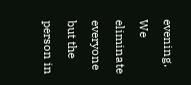evening. We eliminate everyone but the person in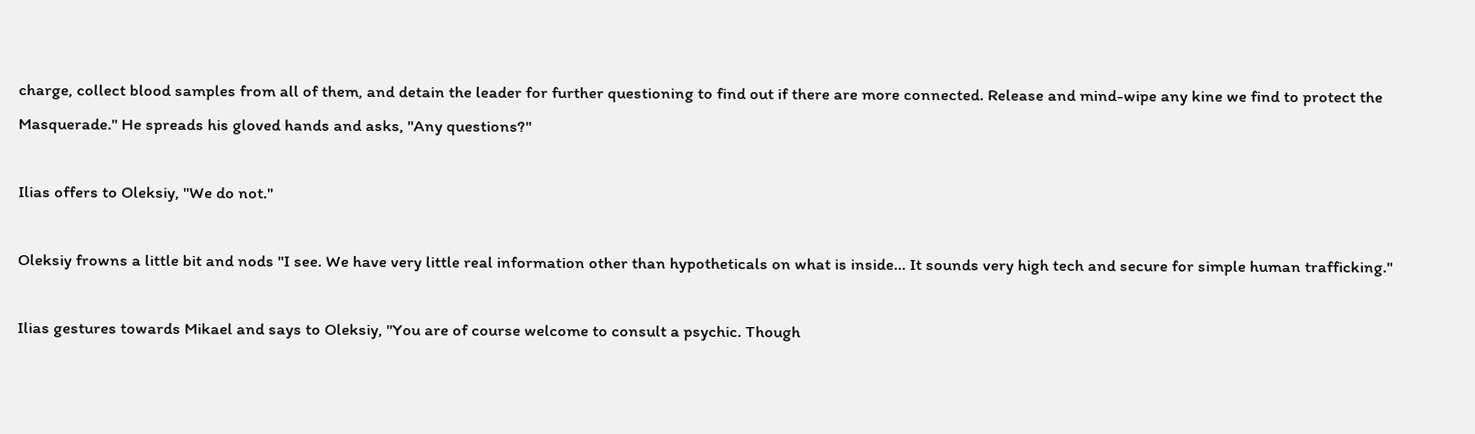charge, collect blood samples from all of them, and detain the leader for further questioning to find out if there are more connected. Release and mind-wipe any kine we find to protect the Masquerade." He spreads his gloved hands and asks, "Any questions?"

Ilias offers to Oleksiy, "We do not."

Oleksiy frowns a little bit and nods "I see. We have very little real information other than hypotheticals on what is inside... It sounds very high tech and secure for simple human trafficking."

Ilias gestures towards Mikael and says to Oleksiy, "You are of course welcome to consult a psychic. Though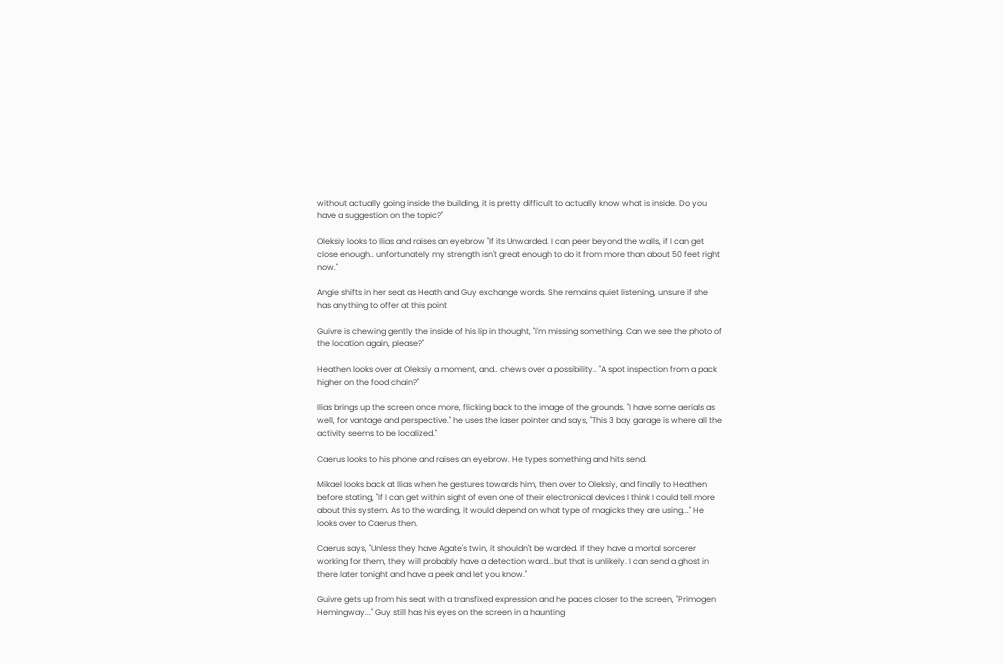without actually going inside the building, it is pretty difficult to actually know what is inside. Do you have a suggestion on the topic?"

Oleksiy looks to Ilias and raises an eyebrow "If its Unwarded. I can peer beyond the walls, if I can get close enough.. unfortunately my strength isn't great enough to do it from more than about 50 feet right now."

Angie shifts in her seat as Heath and Guy exchange words. She remains quiet listening, unsure if she has anything to offer at this point

Guivre is chewing gently the inside of his lip in thought, "I'm missing something. Can we see the photo of the location again, please?"

Heathen looks over at Oleksiy a moment, and.. chews over a possibility.. "A spot inspection from a pack higher on the food chain?"

Ilias brings up the screen once more, flicking back to the image of the grounds. "I have some aerials as well, for vantage and perspective." he uses the laser pointer and says, "This 3 bay garage is where all the activity seems to be localized."

Caerus looks to his phone and raises an eyebrow. He types something and hits send.

Mikael looks back at Ilias when he gestures towards him, then over to Oleksiy, and finally to Heathen before stating, "If I can get within sight of even one of their electronical devices I think I could tell more about this system. As to the warding, it would depend on what type of magicks they are using..." He looks over to Caerus then.

Caerus says, "Unless they have Agate's twin, it shouldn't be warded. If they have a mortal sorcerer working for them, they will probably have a detection ward...but that is unlikely. I can send a ghost in there later tonight and have a peek and let you know."

Guivre gets up from his seat with a transfixed expression and he paces closer to the screen, "Primogen Hemingway..." Guy still has his eyes on the screen in a haunting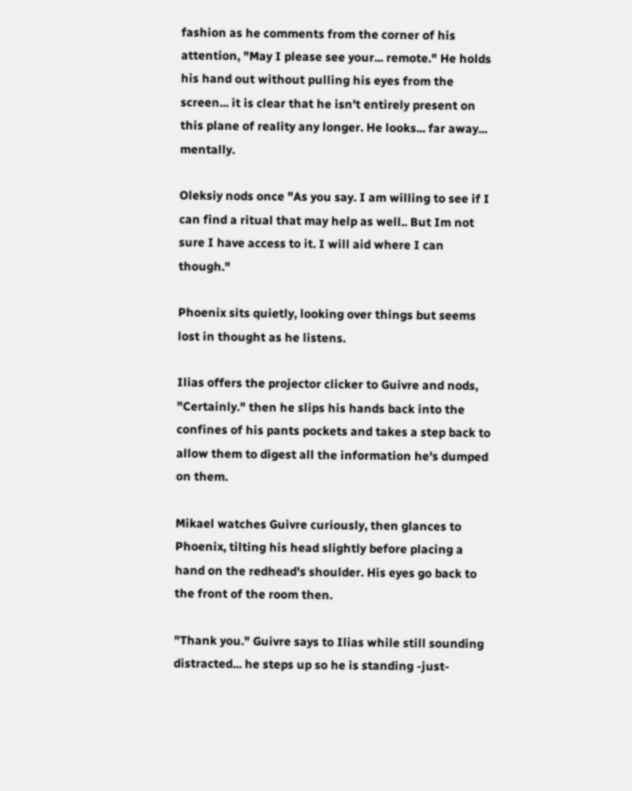fashion as he comments from the corner of his attention, "May I please see your... remote." He holds his hand out without pulling his eyes from the screen... it is clear that he isn't entirely present on this plane of reality any longer. He looks... far away... mentally.

Oleksiy nods once "As you say. I am willing to see if I can find a ritual that may help as well.. But Im not sure I have access to it. I will aid where I can though."

Phoenix sits quietly, looking over things but seems lost in thought as he listens.

Ilias offers the projector clicker to Guivre and nods, "Certainly." then he slips his hands back into the confines of his pants pockets and takes a step back to allow them to digest all the information he's dumped on them.

Mikael watches Guivre curiously, then glances to Phoenix, tilting his head slightly before placing a hand on the redhead's shoulder. His eyes go back to the front of the room then.

"Thank you." Guivre says to Ilias while still sounding distracted... he steps up so he is standing -just-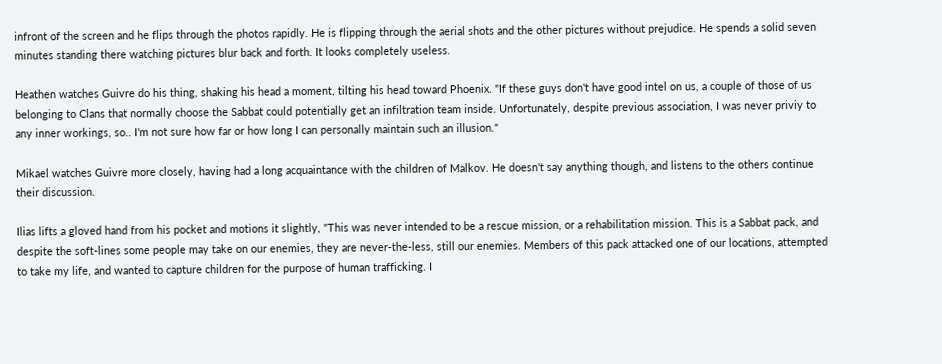infront of the screen and he flips through the photos rapidly. He is flipping through the aerial shots and the other pictures without prejudice. He spends a solid seven minutes standing there watching pictures blur back and forth. It looks completely useless.

Heathen watches Guivre do his thing, shaking his head a moment, tilting his head toward Phoenix. "If these guys don't have good intel on us, a couple of those of us belonging to Clans that normally choose the Sabbat could potentially get an infiltration team inside. Unfortunately, despite previous association, I was never priviy to any inner workings, so.. I'm not sure how far or how long I can personally maintain such an illusion."

Mikael watches Guivre more closely, having had a long acquaintance with the children of Malkov. He doesn't say anything though, and listens to the others continue their discussion.

Ilias lifts a gloved hand from his pocket and motions it slightly, "This was never intended to be a rescue mission, or a rehabilitation mission. This is a Sabbat pack, and despite the soft-lines some people may take on our enemies, they are never-the-less, still our enemies. Members of this pack attacked one of our locations, attempted to take my life, and wanted to capture children for the purpose of human trafficking. I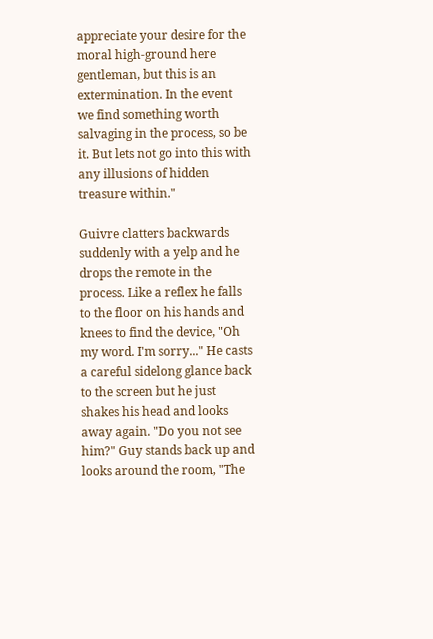appreciate your desire for the moral high-ground here gentleman, but this is an extermination. In the event we find something worth salvaging in the process, so be it. But lets not go into this with any illusions of hidden treasure within."

Guivre clatters backwards suddenly with a yelp and he drops the remote in the process. Like a reflex he falls to the floor on his hands and knees to find the device, "Oh my word. I'm sorry..." He casts a careful sidelong glance back to the screen but he just shakes his head and looks away again. "Do you not see him?" Guy stands back up and looks around the room, "The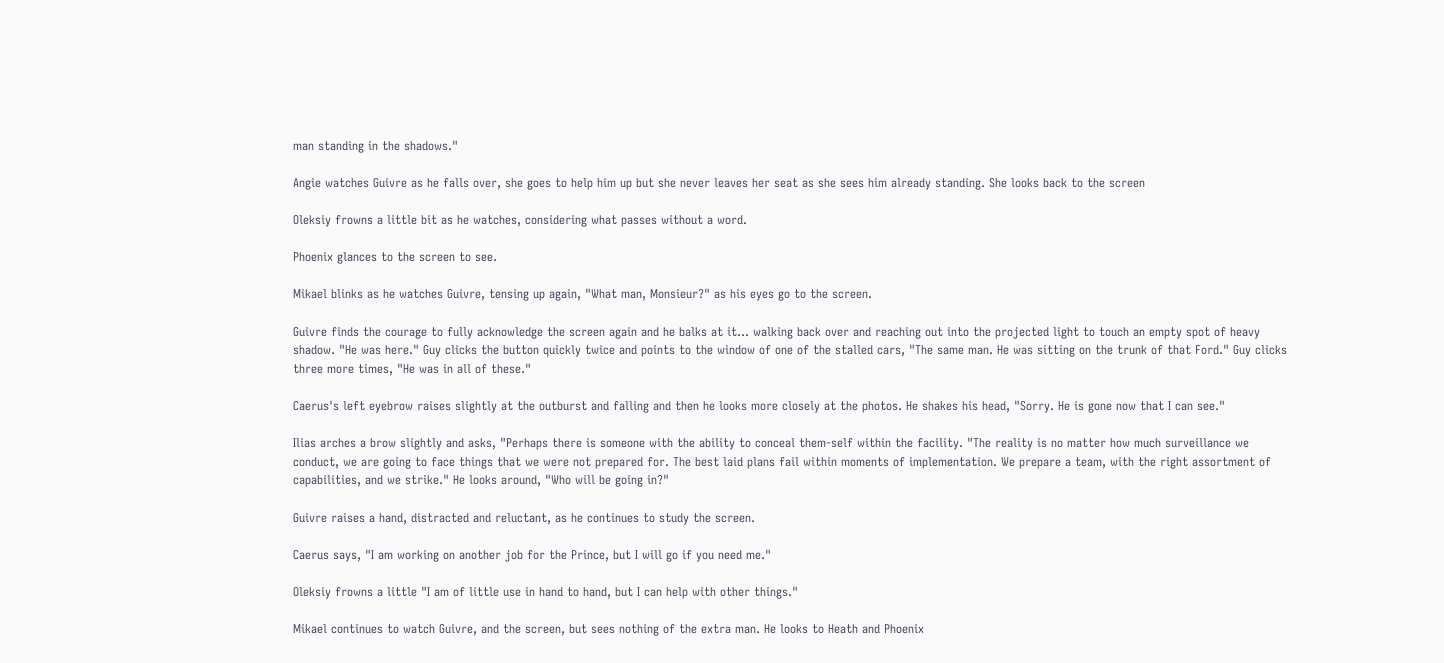man standing in the shadows."

Angie watches Guivre as he falls over, she goes to help him up but she never leaves her seat as she sees him already standing. She looks back to the screen

Oleksiy frowns a little bit as he watches, considering what passes without a word.

Phoenix glances to the screen to see.

Mikael blinks as he watches Guivre, tensing up again, "What man, Monsieur?" as his eyes go to the screen.

Guivre finds the courage to fully acknowledge the screen again and he balks at it... walking back over and reaching out into the projected light to touch an empty spot of heavy shadow. "He was here." Guy clicks the button quickly twice and points to the window of one of the stalled cars, "The same man. He was sitting on the trunk of that Ford." Guy clicks three more times, "He was in all of these."

Caerus's left eyebrow raises slightly at the outburst and falling and then he looks more closely at the photos. He shakes his head, "Sorry. He is gone now that I can see."

Ilias arches a brow slightly and asks, "Perhaps there is someone with the ability to conceal them-self within the facility. "The reality is no matter how much surveillance we conduct, we are going to face things that we were not prepared for. The best laid plans fail within moments of implementation. We prepare a team, with the right assortment of capabilities, and we strike." He looks around, "Who will be going in?"

Guivre raises a hand, distracted and reluctant, as he continues to study the screen.

Caerus says, "I am working on another job for the Prince, but I will go if you need me."

Oleksiy frowns a little "I am of little use in hand to hand, but I can help with other things."

Mikael continues to watch Guivre, and the screen, but sees nothing of the extra man. He looks to Heath and Phoenix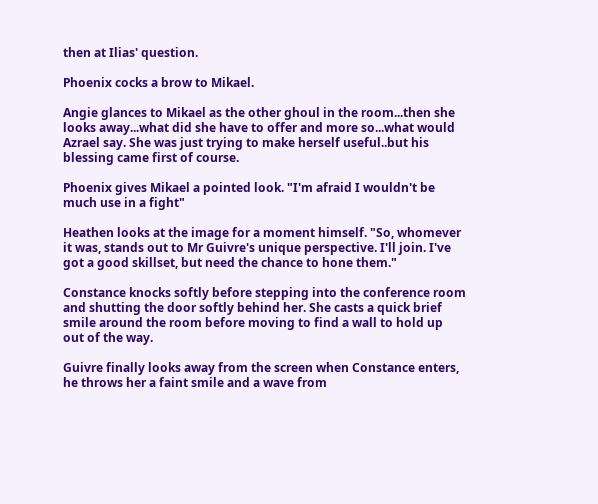then at Ilias' question.

Phoenix cocks a brow to Mikael.

Angie glances to Mikael as the other ghoul in the room...then she looks away...what did she have to offer and more so...what would Azrael say. She was just trying to make herself useful..but his blessing came first of course.

Phoenix gives Mikael a pointed look. "I'm afraid I wouldn't be much use in a fight"

Heathen looks at the image for a moment himself. "So, whomever it was, stands out to Mr Guivre's unique perspective. I'll join. I've got a good skillset, but need the chance to hone them."

Constance knocks softly before stepping into the conference room and shutting the door softly behind her. She casts a quick brief smile around the room before moving to find a wall to hold up out of the way.

Guivre finally looks away from the screen when Constance enters, he throws her a faint smile and a wave from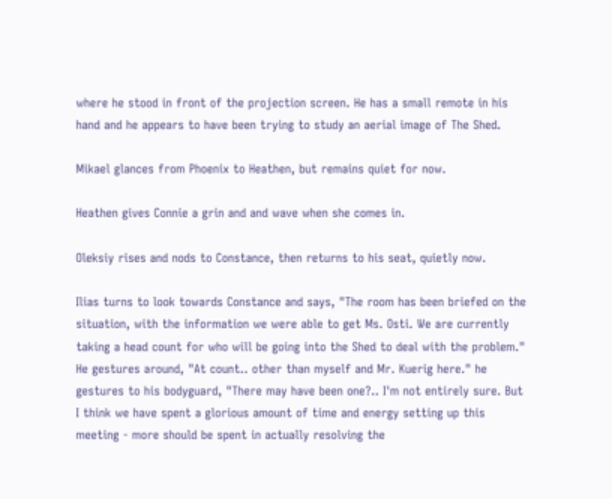where he stood in front of the projection screen. He has a small remote in his hand and he appears to have been trying to study an aerial image of The Shed.

Mikael glances from Phoenix to Heathen, but remains quiet for now.

Heathen gives Connie a grin and and wave when she comes in.

Oleksiy rises and nods to Constance, then returns to his seat, quietly now.

Ilias turns to look towards Constance and says, "The room has been briefed on the situation, with the information we were able to get Ms. Osti. We are currently taking a head count for who will be going into the Shed to deal with the problem." He gestures around, "At count.. other than myself and Mr. Kuerig here." he gestures to his bodyguard, "There may have been one?.. I'm not entirely sure. But I think we have spent a glorious amount of time and energy setting up this meeting - more should be spent in actually resolving the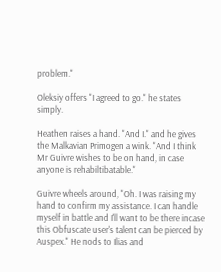problem."

Oleksiy offers "I agreed to go." he states simply.

Heathen raises a hand. "And I." and he gives the Malkavian Primogen a wink. "And I think Mr Guivre wishes to be on hand, in case anyone is rehabiltibatable."

Guivre wheels around, "Oh. I was raising my hand to confirm my assistance. I can handle myself in battle and I'll want to be there incase this Obfuscate user's talent can be pierced by Auspex." He nods to Ilias and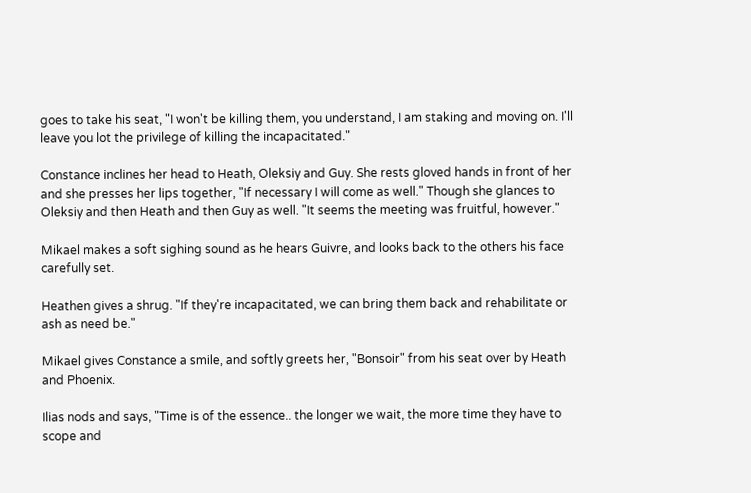goes to take his seat, "I won't be killing them, you understand, I am staking and moving on. I'll leave you lot the privilege of killing the incapacitated."

Constance inclines her head to Heath, Oleksiy and Guy. She rests gloved hands in front of her and she presses her lips together, "If necessary I will come as well." Though she glances to Oleksiy and then Heath and then Guy as well. "It seems the meeting was fruitful, however."

Mikael makes a soft sighing sound as he hears Guivre, and looks back to the others his face carefully set.

Heathen gives a shrug. "If they're incapacitated, we can bring them back and rehabilitate or ash as need be."

Mikael gives Constance a smile, and softly greets her, "Bonsoir" from his seat over by Heath and Phoenix.

Ilias nods and says, "Time is of the essence.. the longer we wait, the more time they have to scope and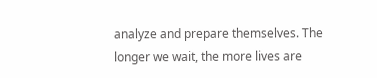analyze and prepare themselves. The longer we wait, the more lives are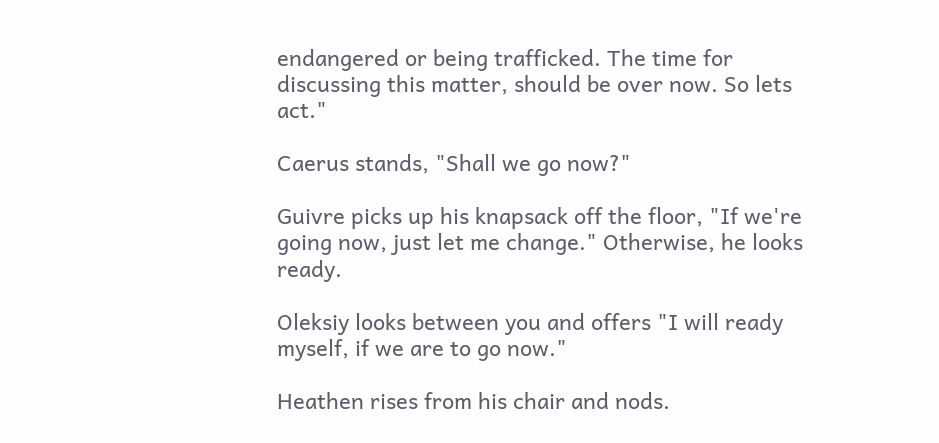endangered or being trafficked. The time for discussing this matter, should be over now. So lets act."

Caerus stands, "Shall we go now?"

Guivre picks up his knapsack off the floor, "If we're going now, just let me change." Otherwise, he looks ready.

Oleksiy looks between you and offers "I will ready myself, if we are to go now."

Heathen rises from his chair and nods.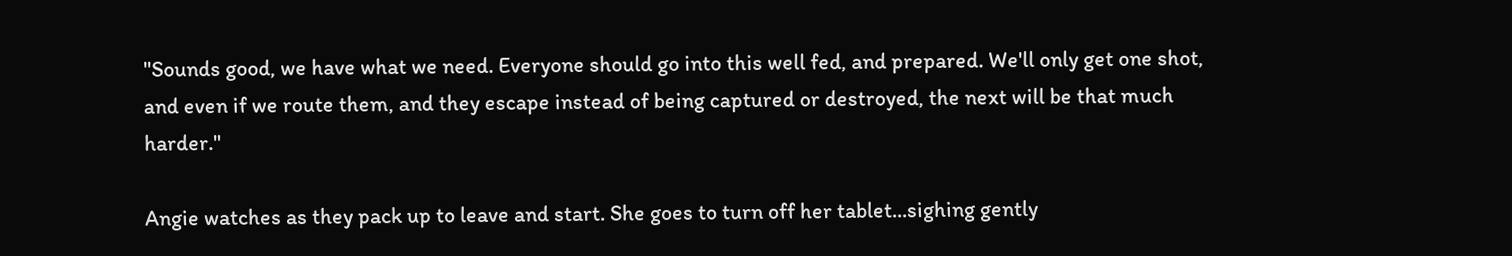"Sounds good, we have what we need. Everyone should go into this well fed, and prepared. We'll only get one shot, and even if we route them, and they escape instead of being captured or destroyed, the next will be that much harder."

Angie watches as they pack up to leave and start. She goes to turn off her tablet...sighing gently